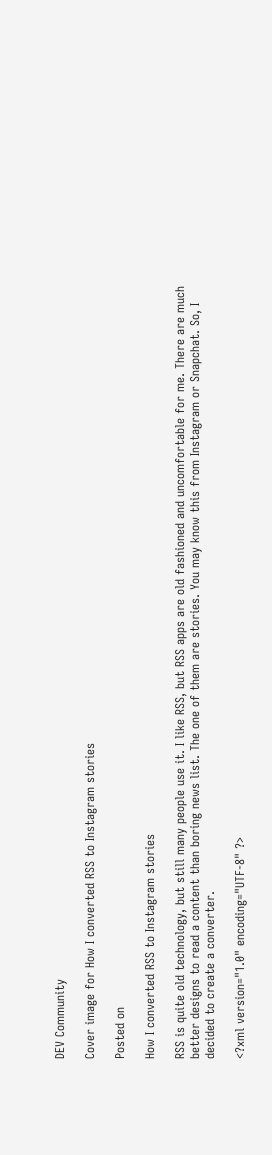DEV Community

Cover image for How I converted RSS to Instagram stories

Posted on

How I converted RSS to Instagram stories

RSS is quite old technology, but still many people use it. I like RSS, but RSS apps are old fashioned and uncomfortable for me. There are much better designs to read a content than boring news list. The one of them are stories. You may know this from Instagram or Snapchat. So, I decided to create a converter.

<?xml version="1.0" encoding="UTF-8" ?>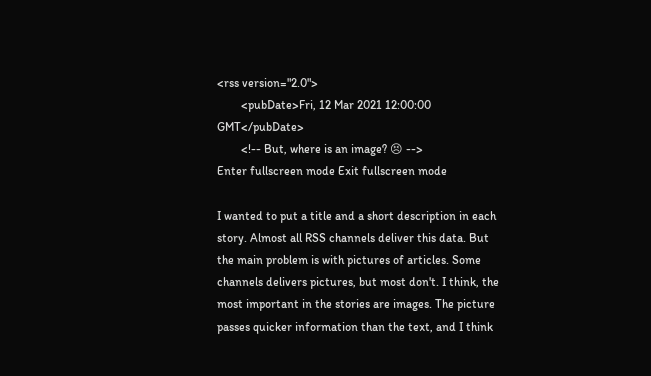<rss version="2.0">
        <pubDate>Fri, 12 Mar 2021 12:00:00 GMT</pubDate>
        <!-- But, where is an image? 😣 -->
Enter fullscreen mode Exit fullscreen mode

I wanted to put a title and a short description in each story. Almost all RSS channels deliver this data. But the main problem is with pictures of articles. Some channels delivers pictures, but most don't. I think, the most important in the stories are images. The picture passes quicker information than the text, and I think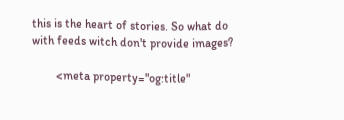this is the heart of stories. So what do with feeds witch don't provide images?

        <meta property="og:title"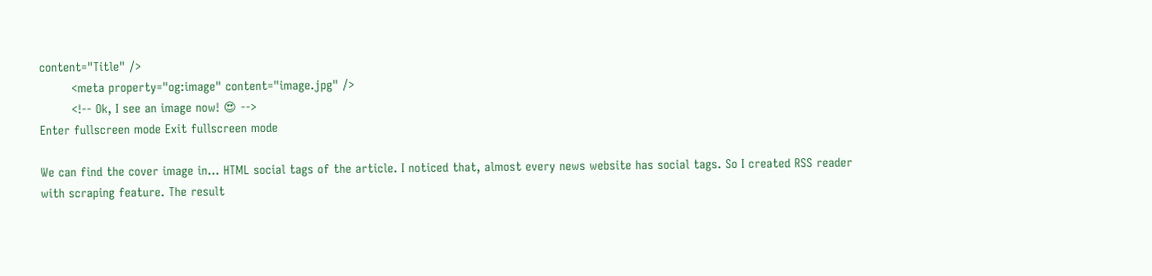content="Title" />
        <meta property="og:image" content="image.jpg" />
        <!-- Ok, I see an image now! 😍 -->
Enter fullscreen mode Exit fullscreen mode

We can find the cover image in... HTML social tags of the article. I noticed that, almost every news website has social tags. So I created RSS reader with scraping feature. The result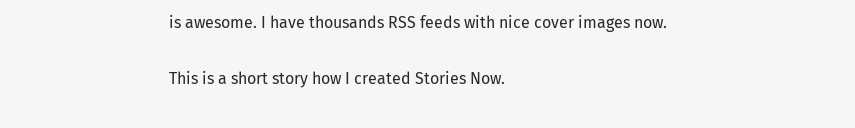is awesome. I have thousands RSS feeds with nice cover images now.

This is a short story how I created Stories Now.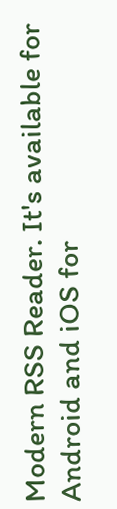Modern RSS Reader. It's available for Android and iOS for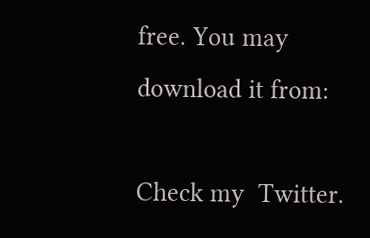free. You may download it from:

Check my  Twitter.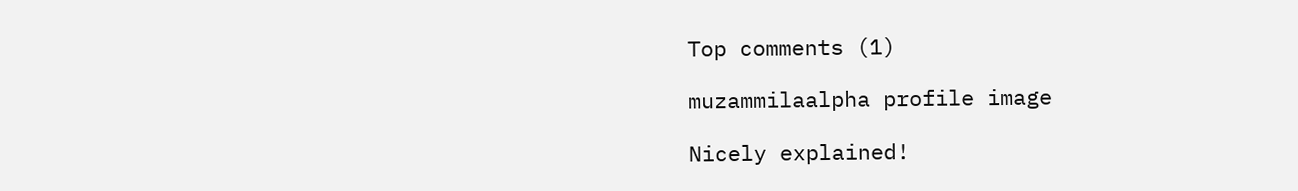Top comments (1)

muzammilaalpha profile image

Nicely explained!